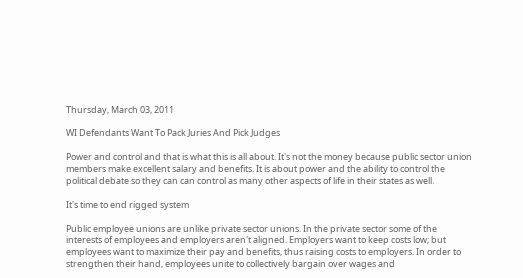Thursday, March 03, 2011

WI Defendants Want To Pack Juries And Pick Judges

Power and control and that is what this is all about. It's not the money because public sector union members make excellent salary and benefits. It is about power and the ability to control the political debate so they can can control as many other aspects of life in their states as well.

It's time to end rigged system

Public employee unions are unlike private sector unions. In the private sector some of the interests of employees and employers aren't aligned. Employers want to keep costs low; but employees want to maximize their pay and benefits, thus raising costs to employers. In order to strengthen their hand, employees unite to collectively bargain over wages and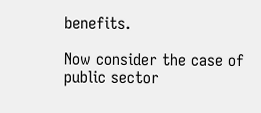benefits.

Now consider the case of public sector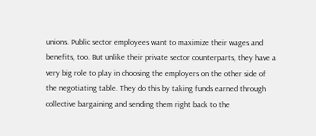unions. Public sector employees want to maximize their wages and benefits, too. But unlike their private sector counterparts, they have a very big role to play in choosing the employers on the other side of the negotiating table. They do this by taking funds earned through collective bargaining and sending them right back to the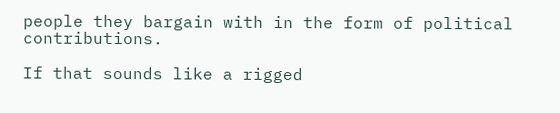people they bargain with in the form of political contributions.

If that sounds like a rigged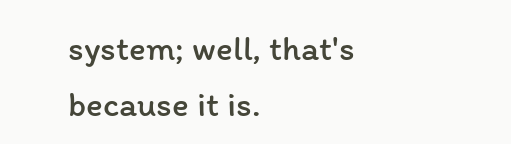system; well, that's because it is.